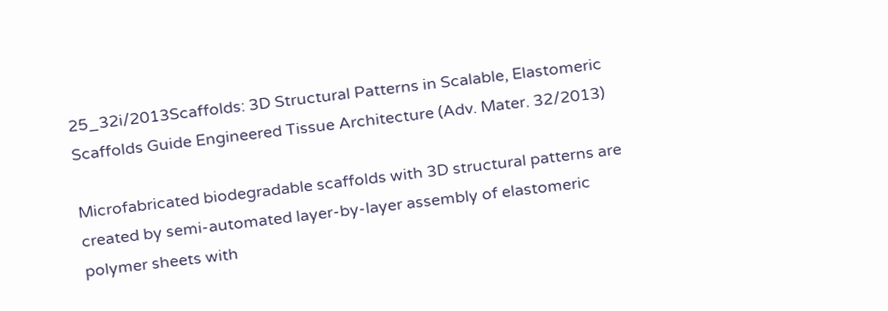25_32i/2013Scaffolds: 3D Structural Patterns in Scalable, Elastomeric Scaffolds Guide Engineered Tissue Architecture (Adv. Mater. 32/2013)

Microfabricated biodegradable scaffolds with 3D structural patterns are created by semi-automated layer-by-layer assembly of elastomeric polymer sheets with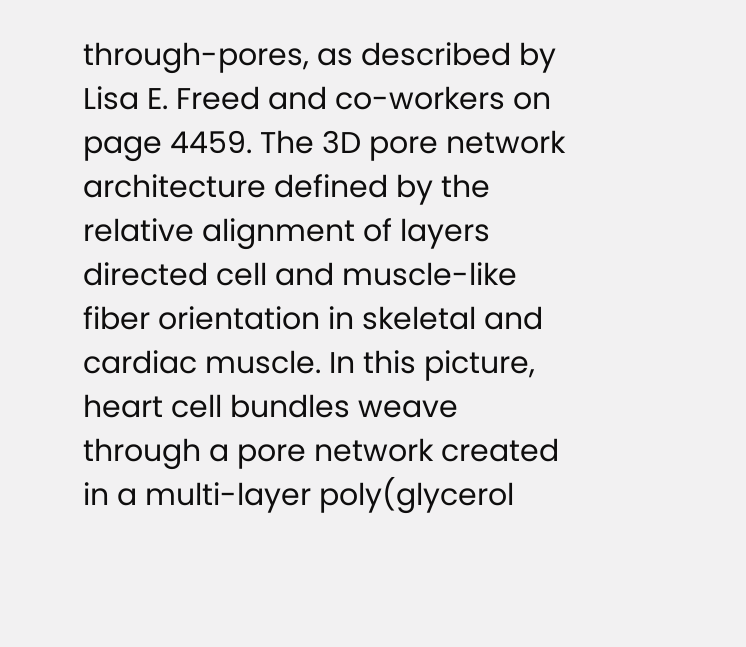through-pores, as described by Lisa E. Freed and co-workers on page 4459. The 3D pore network architecture defined by the relative alignment of layers directed cell and muscle-like fiber orientation in skeletal and cardiac muscle. In this picture, heart cell bundles weave through a pore network created in a multi-layer poly(glycerol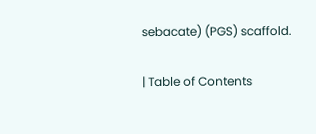sebacate) (PGS) scaffold.

| Table of Contents